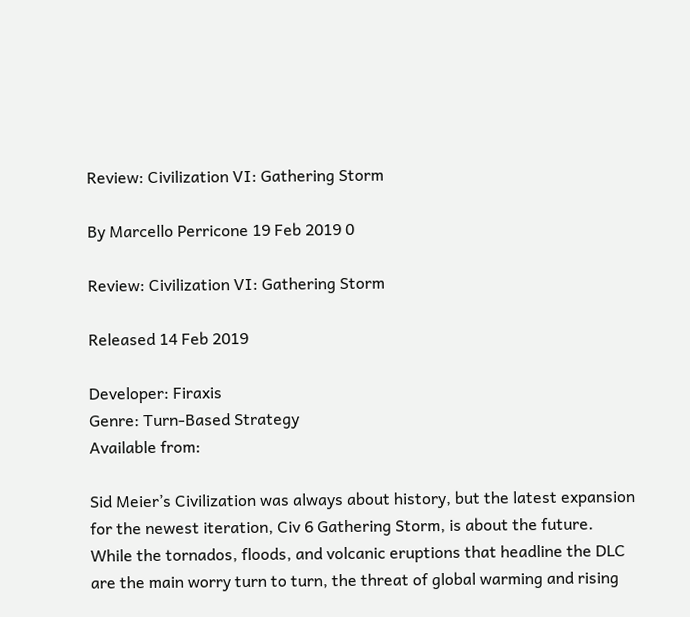Review: Civilization VI: Gathering Storm

By Marcello Perricone 19 Feb 2019 0

Review: Civilization VI: Gathering Storm

Released 14 Feb 2019

Developer: Firaxis
Genre: Turn-Based Strategy
Available from:

Sid Meier’s Civilization was always about history, but the latest expansion for the newest iteration, Civ 6 Gathering Storm, is about the future. While the tornados, floods, and volcanic eruptions that headline the DLC are the main worry turn to turn, the threat of global warming and rising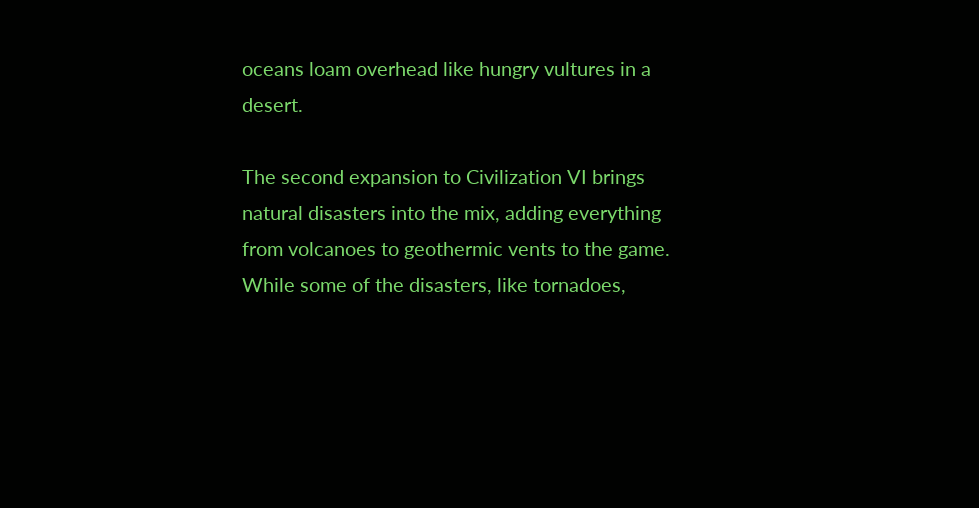oceans loam overhead like hungry vultures in a desert.

The second expansion to Civilization VI brings natural disasters into the mix, adding everything from volcanoes to geothermic vents to the game. While some of the disasters, like tornadoes,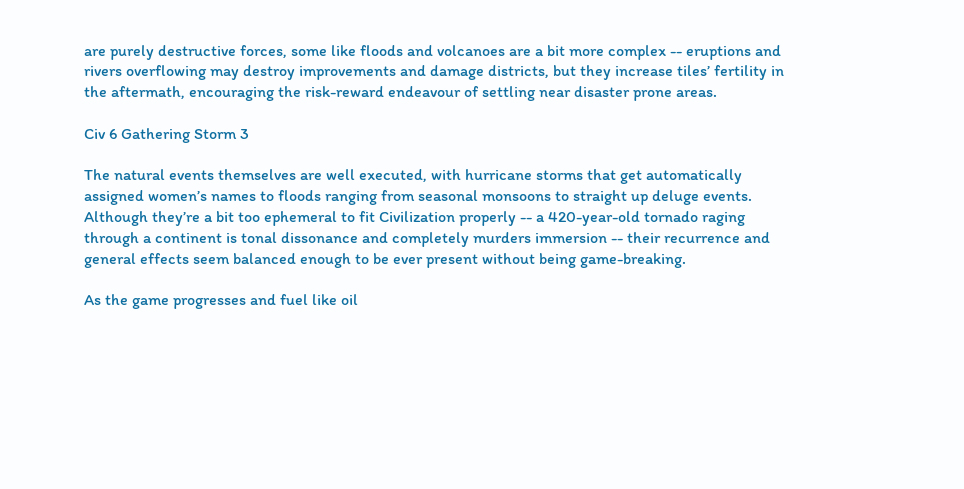are purely destructive forces, some like floods and volcanoes are a bit more complex -- eruptions and rivers overflowing may destroy improvements and damage districts, but they increase tiles’ fertility in the aftermath, encouraging the risk-reward endeavour of settling near disaster prone areas.

Civ 6 Gathering Storm 3

The natural events themselves are well executed, with hurricane storms that get automatically assigned women’s names to floods ranging from seasonal monsoons to straight up deluge events. Although they’re a bit too ephemeral to fit Civilization properly -- a 420-year-old tornado raging through a continent is tonal dissonance and completely murders immersion -- their recurrence and general effects seem balanced enough to be ever present without being game-breaking.

As the game progresses and fuel like oil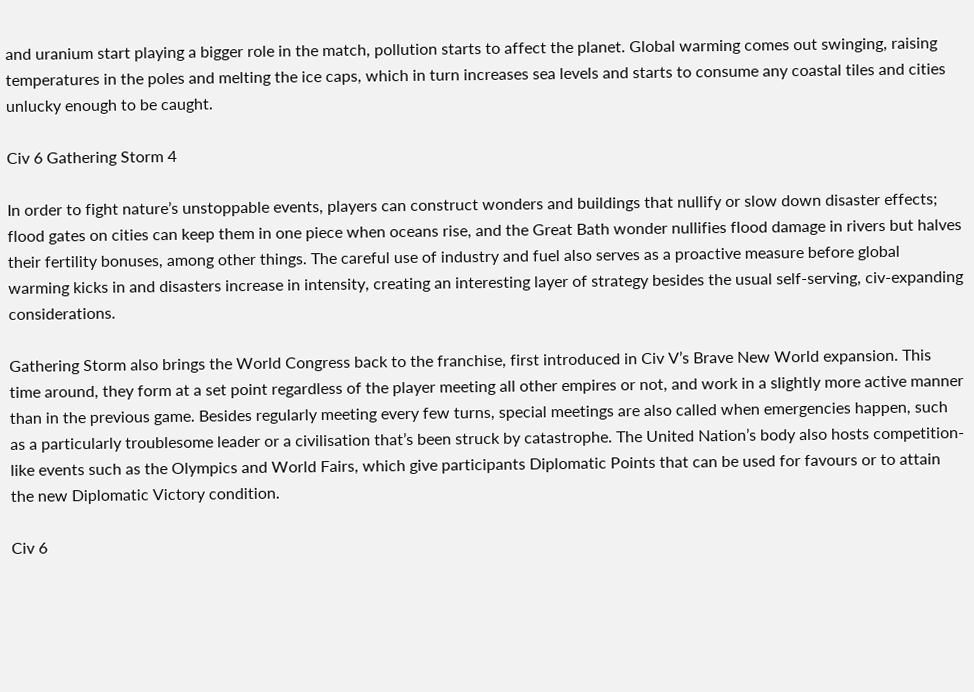and uranium start playing a bigger role in the match, pollution starts to affect the planet. Global warming comes out swinging, raising temperatures in the poles and melting the ice caps, which in turn increases sea levels and starts to consume any coastal tiles and cities unlucky enough to be caught.

Civ 6 Gathering Storm 4

In order to fight nature’s unstoppable events, players can construct wonders and buildings that nullify or slow down disaster effects; flood gates on cities can keep them in one piece when oceans rise, and the Great Bath wonder nullifies flood damage in rivers but halves their fertility bonuses, among other things. The careful use of industry and fuel also serves as a proactive measure before global warming kicks in and disasters increase in intensity, creating an interesting layer of strategy besides the usual self-serving, civ-expanding considerations.

Gathering Storm also brings the World Congress back to the franchise, first introduced in Civ V’s Brave New World expansion. This time around, they form at a set point regardless of the player meeting all other empires or not, and work in a slightly more active manner than in the previous game. Besides regularly meeting every few turns, special meetings are also called when emergencies happen, such as a particularly troublesome leader or a civilisation that’s been struck by catastrophe. The United Nation’s body also hosts competition-like events such as the Olympics and World Fairs, which give participants Diplomatic Points that can be used for favours or to attain the new Diplomatic Victory condition.

Civ 6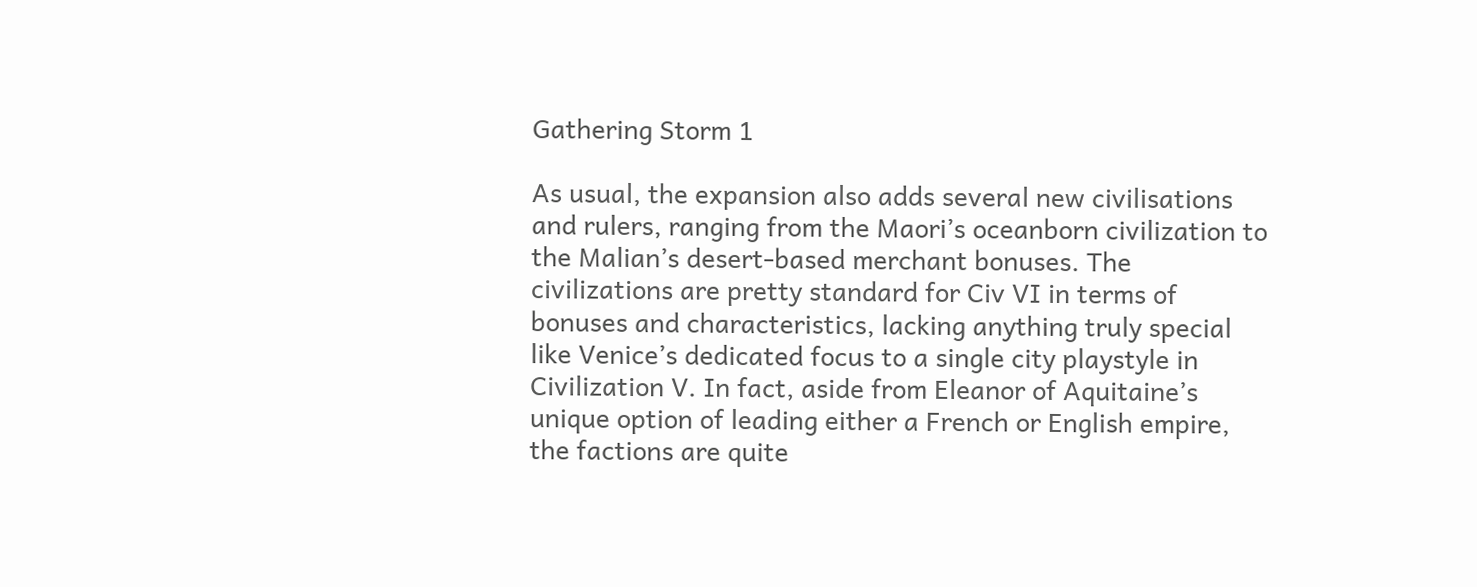Gathering Storm 1

As usual, the expansion also adds several new civilisations and rulers, ranging from the Maori’s oceanborn civilization to the Malian’s desert-based merchant bonuses. The civilizations are pretty standard for Civ VI in terms of bonuses and characteristics, lacking anything truly special like Venice’s dedicated focus to a single city playstyle in Civilization V. In fact, aside from Eleanor of Aquitaine’s unique option of leading either a French or English empire, the factions are quite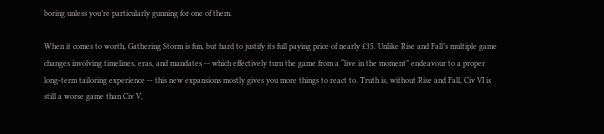boring unless you’re particularly gunning for one of them.

When it comes to worth, Gathering Storm is fun, but hard to justify its full paying price of nearly £35. Unlike Rise and Fall’s multiple game changes involving timelines, eras, and mandates -- which effectively turn the game from a “live in the moment” endeavour to a proper long-term tailoring experience -- this new expansions mostly gives you more things to react to. Truth is, without Rise and Fall, Civ VI is still a worse game than Civ V,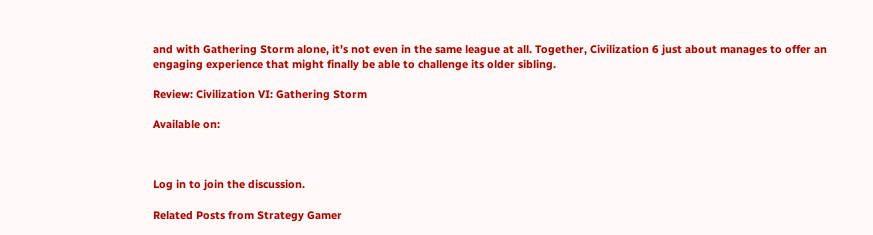and with Gathering Storm alone, it’s not even in the same league at all. Together, Civilization 6 just about manages to offer an engaging experience that might finally be able to challenge its older sibling.

Review: Civilization VI: Gathering Storm

Available on:



Log in to join the discussion.

Related Posts from Strategy Gamer